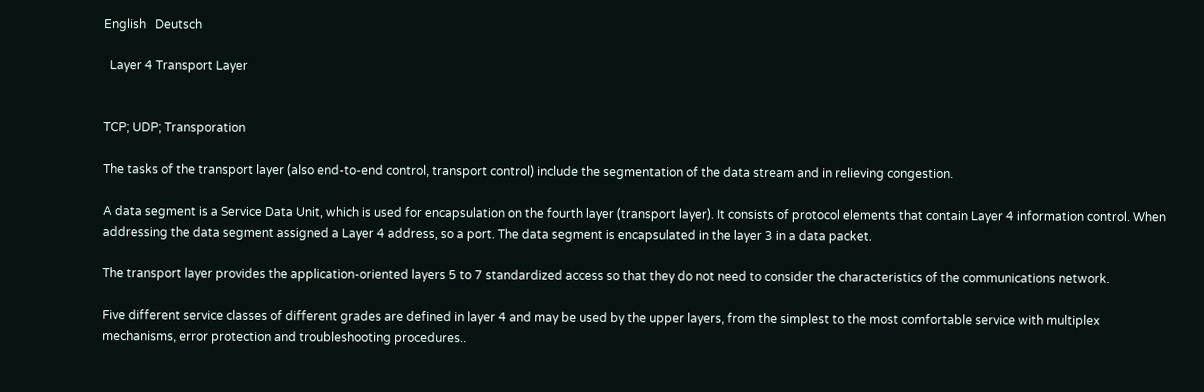English   Deutsch

  Layer 4 Transport Layer


TCP; UDP; Transporation

The tasks of the transport layer (also end-to-end control, transport control) include the segmentation of the data stream and in relieving congestion.

A data segment is a Service Data Unit, which is used for encapsulation on the fourth layer (transport layer). It consists of protocol elements that contain Layer 4 information control. When addressing the data segment assigned a Layer 4 address, so a port. The data segment is encapsulated in the layer 3 in a data packet.

The transport layer provides the application-oriented layers 5 to 7 standardized access so that they do not need to consider the characteristics of the communications network.

Five different service classes of different grades are defined in layer 4 and may be used by the upper layers, from the simplest to the most comfortable service with multiplex mechanisms, error protection and troubleshooting procedures..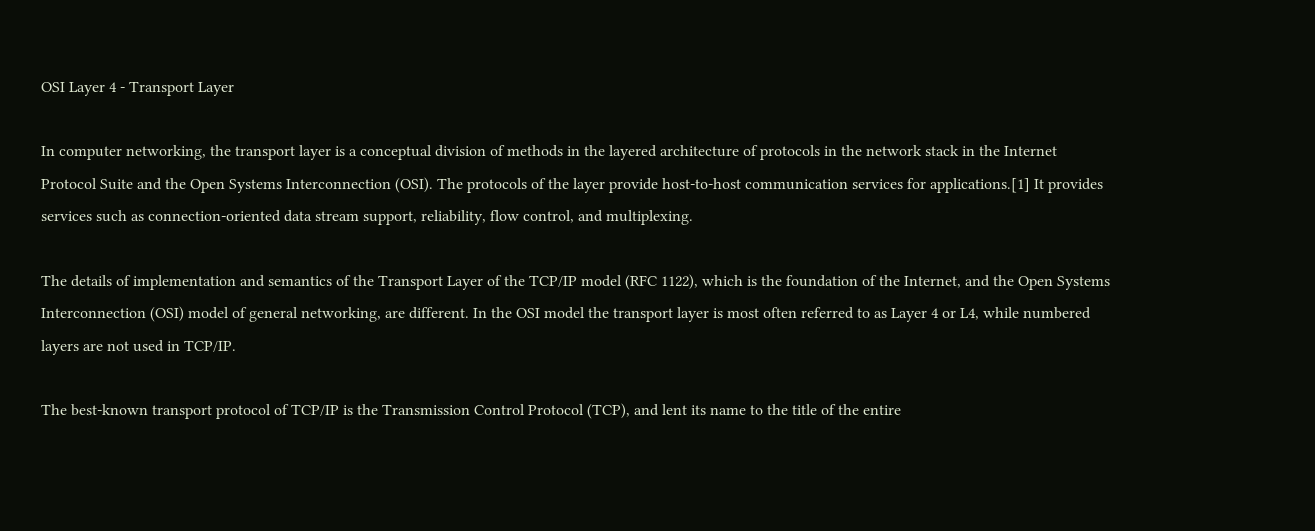OSI Layer 4 - Transport Layer

In computer networking, the transport layer is a conceptual division of methods in the layered architecture of protocols in the network stack in the Internet Protocol Suite and the Open Systems Interconnection (OSI). The protocols of the layer provide host-to-host communication services for applications.[1] It provides services such as connection-oriented data stream support, reliability, flow control, and multiplexing.

The details of implementation and semantics of the Transport Layer of the TCP/IP model (RFC 1122), which is the foundation of the Internet, and the Open Systems Interconnection (OSI) model of general networking, are different. In the OSI model the transport layer is most often referred to as Layer 4 or L4, while numbered layers are not used in TCP/IP.

The best-known transport protocol of TCP/IP is the Transmission Control Protocol (TCP), and lent its name to the title of the entire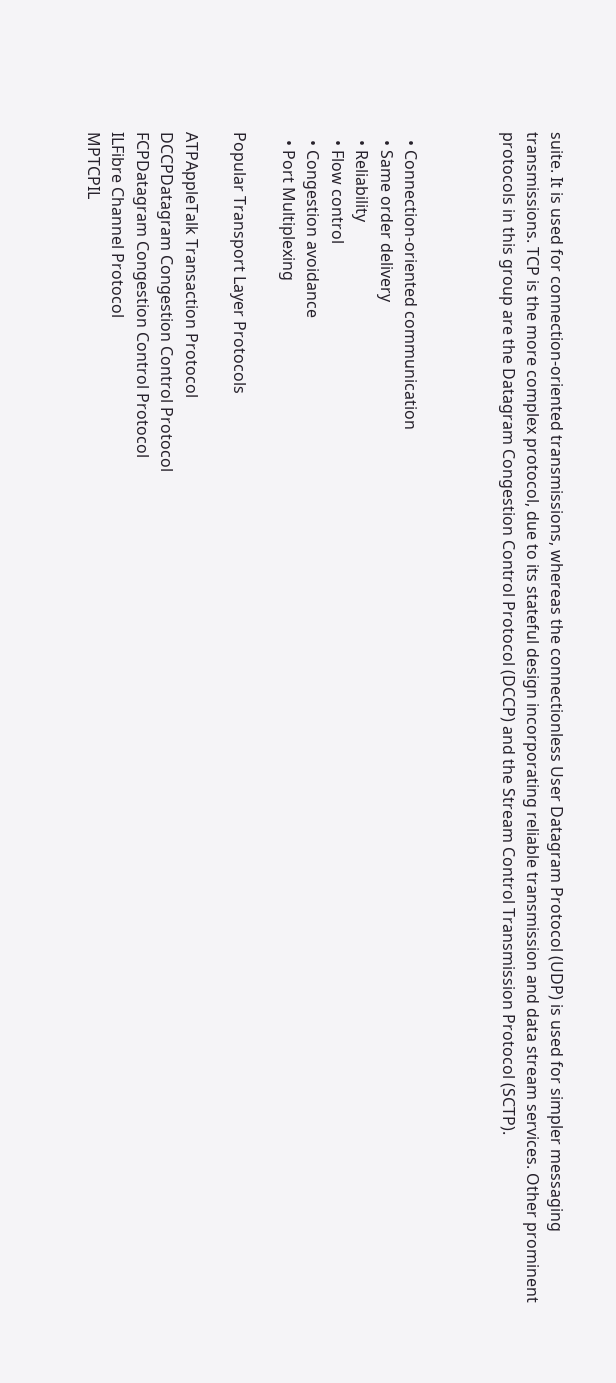suite. It is used for connection-oriented transmissions, whereas the connectionless User Datagram Protocol (UDP) is used for simpler messaging transmissions. TCP is the more complex protocol, due to its stateful design incorporating reliable transmission and data stream services. Other prominent protocols in this group are the Datagram Congestion Control Protocol (DCCP) and the Stream Control Transmission Protocol (SCTP).



  • Connection-oriented communication
  • Same order delivery
  • Reliability
  • Flow control
  • Congestion avoidance
  • Port Multiplexing

Popular Transport Layer Protocols

ATPAppleTalk Transaction Protocol
DCCPDatagram Congestion Control Protocol
FCPDatagram Congestion Control Protocol
ILFibre Channel Protocol
MPTCPIL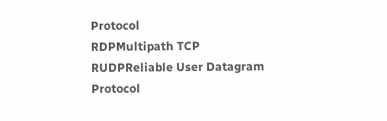Protocol
RDPMultipath TCP
RUDPReliable User Datagram Protocol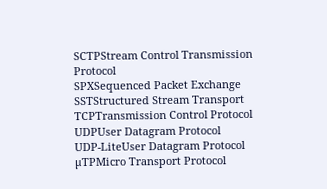SCTPStream Control Transmission Protocol
SPXSequenced Packet Exchange
SSTStructured Stream Transport
TCPTransmission Control Protocol
UDPUser Datagram Protocol
UDP-LiteUser Datagram Protocol
µTPMicro Transport Protocol